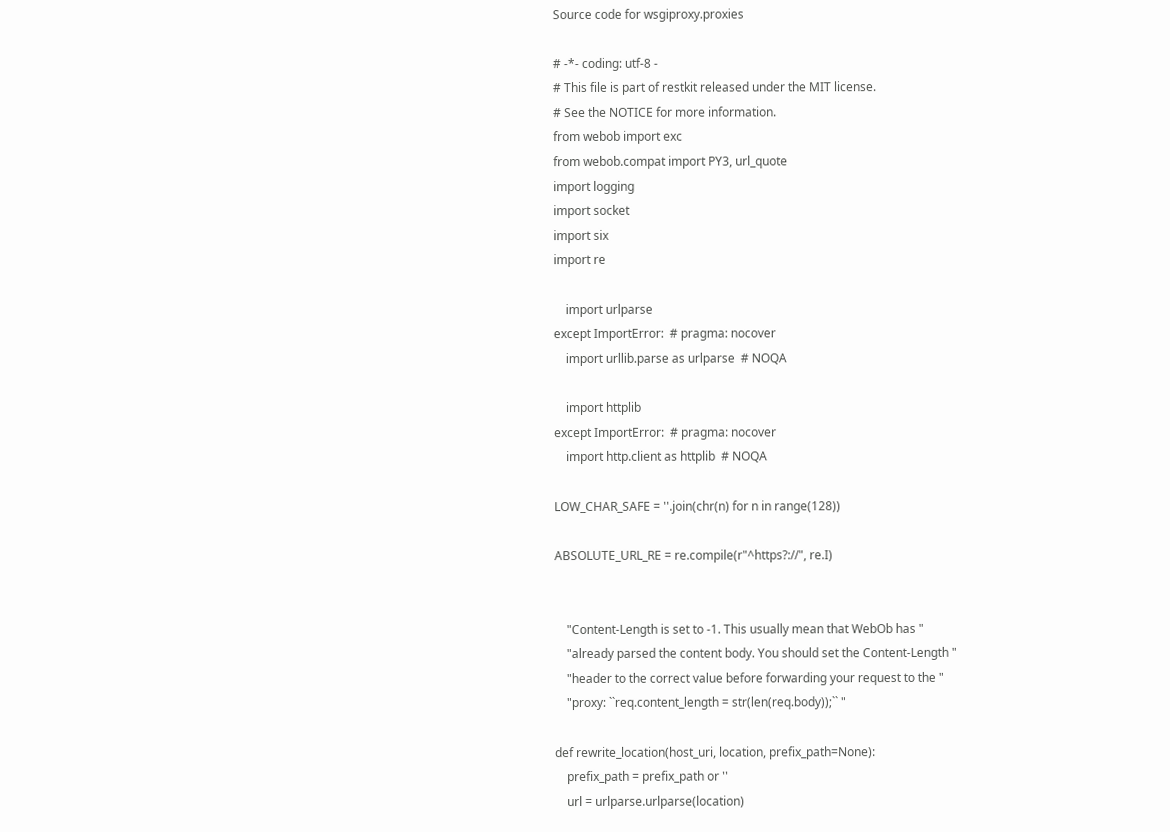Source code for wsgiproxy.proxies

# -*- coding: utf-8 -
# This file is part of restkit released under the MIT license.
# See the NOTICE for more information.
from webob import exc
from webob.compat import PY3, url_quote
import logging
import socket
import six
import re

    import urlparse
except ImportError:  # pragma: nocover
    import urllib.parse as urlparse  # NOQA

    import httplib
except ImportError:  # pragma: nocover
    import http.client as httplib  # NOQA

LOW_CHAR_SAFE = ''.join(chr(n) for n in range(128))

ABSOLUTE_URL_RE = re.compile(r"^https?://", re.I)


    "Content-Length is set to -1. This usually mean that WebOb has "
    "already parsed the content body. You should set the Content-Length "
    "header to the correct value before forwarding your request to the "
    "proxy: ``req.content_length = str(len(req.body));`` "

def rewrite_location(host_uri, location, prefix_path=None):
    prefix_path = prefix_path or ''
    url = urlparse.urlparse(location)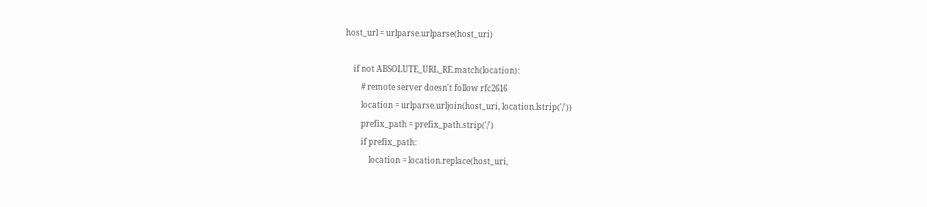host_url = urlparse.urlparse(host_uri)

    if not ABSOLUTE_URL_RE.match(location):
        # remote server doesn't follow rfc2616
        location = urlparse.urljoin(host_uri, location.lstrip('/'))
        prefix_path = prefix_path.strip('/')
        if prefix_path:
            location = location.replace(host_uri,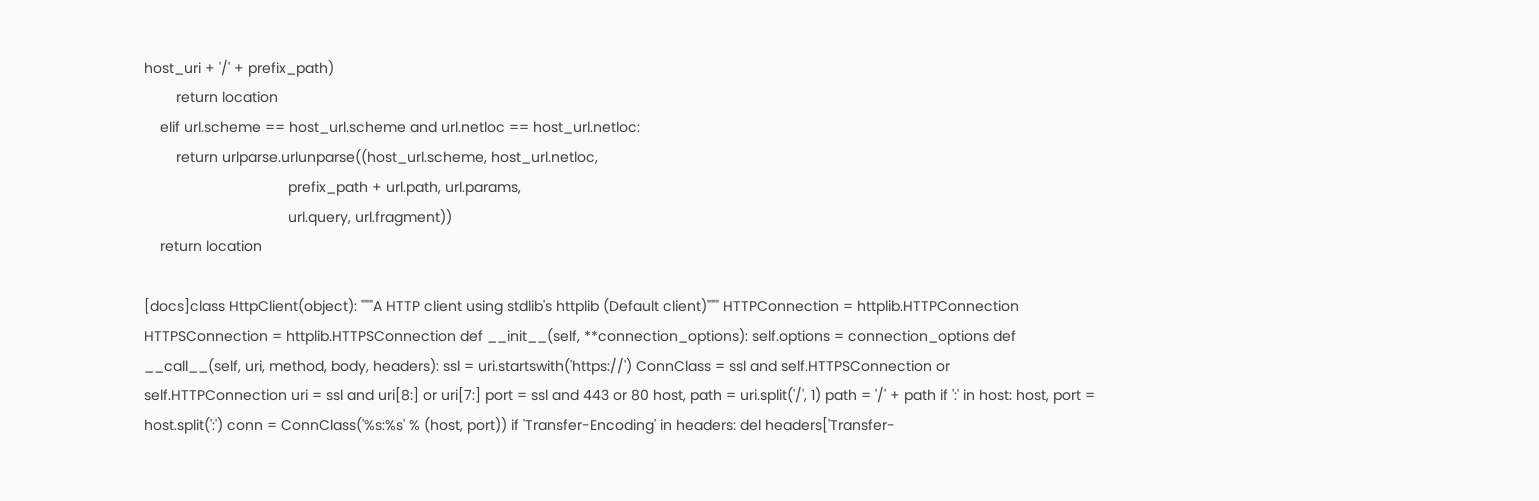host_uri + '/' + prefix_path)
        return location
    elif url.scheme == host_url.scheme and url.netloc == host_url.netloc:
        return urlparse.urlunparse((host_url.scheme, host_url.netloc,
                                    prefix_path + url.path, url.params,
                                    url.query, url.fragment))
    return location

[docs]class HttpClient(object): """A HTTP client using stdlib's httplib (Default client)""" HTTPConnection = httplib.HTTPConnection HTTPSConnection = httplib.HTTPSConnection def __init__(self, **connection_options): self.options = connection_options def __call__(self, uri, method, body, headers): ssl = uri.startswith('https://') ConnClass = ssl and self.HTTPSConnection or self.HTTPConnection uri = ssl and uri[8:] or uri[7:] port = ssl and 443 or 80 host, path = uri.split('/', 1) path = '/' + path if ':' in host: host, port = host.split(':') conn = ConnClass('%s:%s' % (host, port)) if 'Transfer-Encoding' in headers: del headers['Transfer-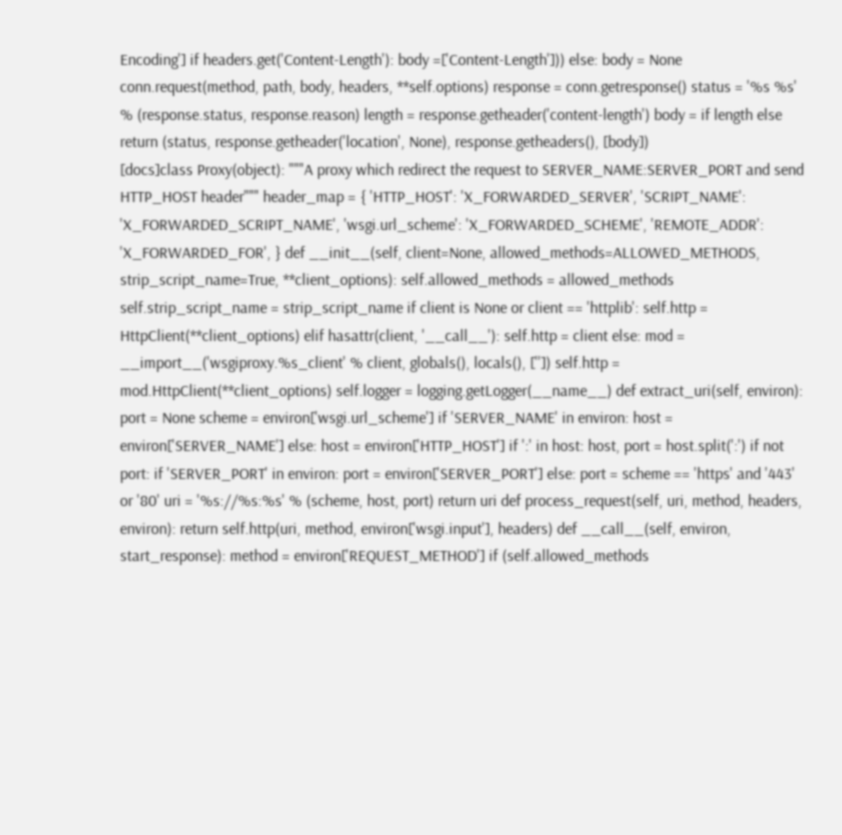Encoding'] if headers.get('Content-Length'): body =['Content-Length'])) else: body = None conn.request(method, path, body, headers, **self.options) response = conn.getresponse() status = '%s %s' % (response.status, response.reason) length = response.getheader('content-length') body = if length else return (status, response.getheader('location', None), response.getheaders(), [body])
[docs]class Proxy(object): """A proxy which redirect the request to SERVER_NAME:SERVER_PORT and send HTTP_HOST header""" header_map = { 'HTTP_HOST': 'X_FORWARDED_SERVER', 'SCRIPT_NAME': 'X_FORWARDED_SCRIPT_NAME', 'wsgi.url_scheme': 'X_FORWARDED_SCHEME', 'REMOTE_ADDR': 'X_FORWARDED_FOR', } def __init__(self, client=None, allowed_methods=ALLOWED_METHODS, strip_script_name=True, **client_options): self.allowed_methods = allowed_methods self.strip_script_name = strip_script_name if client is None or client == 'httplib': self.http = HttpClient(**client_options) elif hasattr(client, '__call__'): self.http = client else: mod = __import__('wsgiproxy.%s_client' % client, globals(), locals(), ['']) self.http = mod.HttpClient(**client_options) self.logger = logging.getLogger(__name__) def extract_uri(self, environ): port = None scheme = environ['wsgi.url_scheme'] if 'SERVER_NAME' in environ: host = environ['SERVER_NAME'] else: host = environ['HTTP_HOST'] if ':' in host: host, port = host.split(':') if not port: if 'SERVER_PORT' in environ: port = environ['SERVER_PORT'] else: port = scheme == 'https' and '443' or '80' uri = '%s://%s:%s' % (scheme, host, port) return uri def process_request(self, uri, method, headers, environ): return self.http(uri, method, environ['wsgi.input'], headers) def __call__(self, environ, start_response): method = environ['REQUEST_METHOD'] if (self.allowed_methods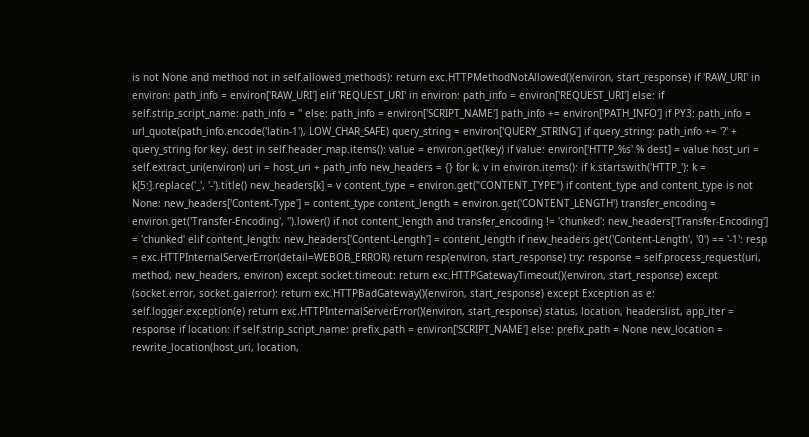is not None and method not in self.allowed_methods): return exc.HTTPMethodNotAllowed()(environ, start_response) if 'RAW_URI' in environ: path_info = environ['RAW_URI'] elif 'REQUEST_URI' in environ: path_info = environ['REQUEST_URI'] else: if self.strip_script_name: path_info = '' else: path_info = environ['SCRIPT_NAME'] path_info += environ['PATH_INFO'] if PY3: path_info = url_quote(path_info.encode('latin-1'), LOW_CHAR_SAFE) query_string = environ['QUERY_STRING'] if query_string: path_info += '?' + query_string for key, dest in self.header_map.items(): value = environ.get(key) if value: environ['HTTP_%s' % dest] = value host_uri = self.extract_uri(environ) uri = host_uri + path_info new_headers = {} for k, v in environ.items(): if k.startswith('HTTP_'): k = k[5:].replace('_', '-').title() new_headers[k] = v content_type = environ.get("CONTENT_TYPE") if content_type and content_type is not None: new_headers['Content-Type'] = content_type content_length = environ.get('CONTENT_LENGTH') transfer_encoding = environ.get('Transfer-Encoding', '').lower() if not content_length and transfer_encoding != 'chunked': new_headers['Transfer-Encoding'] = 'chunked' elif content_length: new_headers['Content-Length'] = content_length if new_headers.get('Content-Length', '0') == '-1': resp = exc.HTTPInternalServerError(detail=WEBOB_ERROR) return resp(environ, start_response) try: response = self.process_request(uri, method, new_headers, environ) except socket.timeout: return exc.HTTPGatewayTimeout()(environ, start_response) except (socket.error, socket.gaierror): return exc.HTTPBadGateway()(environ, start_response) except Exception as e: self.logger.exception(e) return exc.HTTPInternalServerError()(environ, start_response) status, location, headerslist, app_iter = response if location: if self.strip_script_name: prefix_path = environ['SCRIPT_NAME'] else: prefix_path = None new_location = rewrite_location(host_uri, location,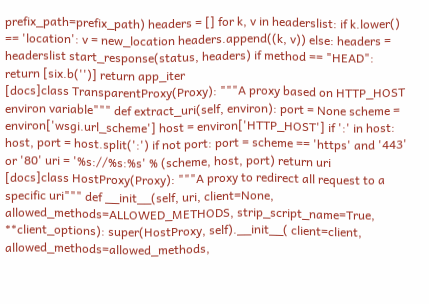prefix_path=prefix_path) headers = [] for k, v in headerslist: if k.lower() == 'location': v = new_location headers.append((k, v)) else: headers = headerslist start_response(status, headers) if method == "HEAD": return [six.b('')] return app_iter
[docs]class TransparentProxy(Proxy): """A proxy based on HTTP_HOST environ variable""" def extract_uri(self, environ): port = None scheme = environ['wsgi.url_scheme'] host = environ['HTTP_HOST'] if ':' in host: host, port = host.split(':') if not port: port = scheme == 'https' and '443' or '80' uri = '%s://%s:%s' % (scheme, host, port) return uri
[docs]class HostProxy(Proxy): """A proxy to redirect all request to a specific uri""" def __init__(self, uri, client=None, allowed_methods=ALLOWED_METHODS, strip_script_name=True, **client_options): super(HostProxy, self).__init__( client=client, allowed_methods=allowed_methods,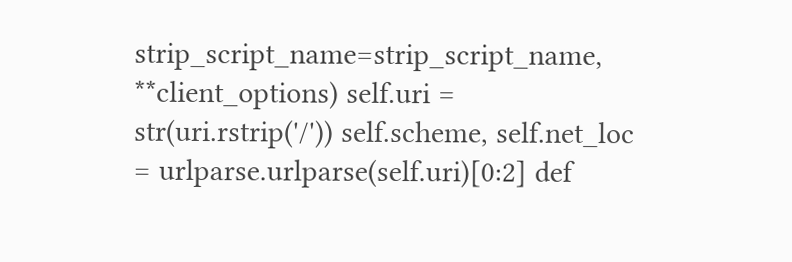strip_script_name=strip_script_name, **client_options) self.uri = str(uri.rstrip('/')) self.scheme, self.net_loc = urlparse.urlparse(self.uri)[0:2] def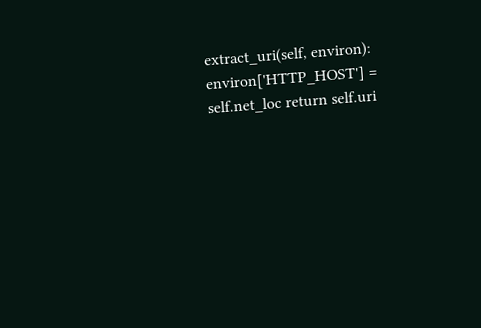extract_uri(self, environ): environ['HTTP_HOST'] = self.net_loc return self.uri